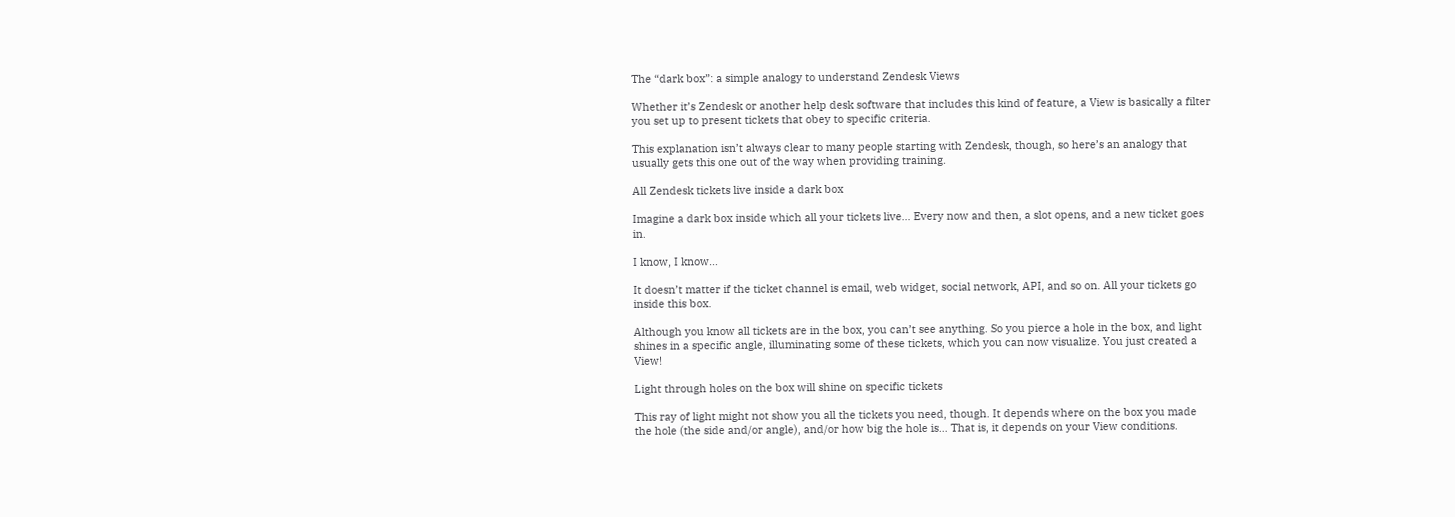The “dark box”: a simple analogy to understand Zendesk Views

Whether it’s Zendesk or another help desk software that includes this kind of feature, a View is basically a filter you set up to present tickets that obey to specific criteria.

This explanation isn’t always clear to many people starting with Zendesk, though, so here’s an analogy that usually gets this one out of the way when providing training.

All Zendesk tickets live inside a dark box

Imagine a dark box inside which all your tickets live… Every now and then, a slot opens, and a new ticket goes in.

I know, I know…

It doesn’t matter if the ticket channel is email, web widget, social network, API, and so on. All your tickets go inside this box.

Although you know all tickets are in the box, you can’t see anything. So you pierce a hole in the box, and light shines in a specific angle, illuminating some of these tickets, which you can now visualize. You just created a View!

Light through holes on the box will shine on specific tickets

This ray of light might not show you all the tickets you need, though. It depends where on the box you made the hole (the side and/or angle), and/or how big the hole is… That is, it depends on your View conditions.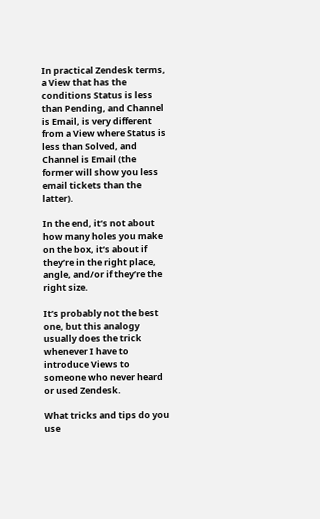In practical Zendesk terms, a View that has the conditions Status is less than Pending, and Channel is Email, is very different from a View where Status is less than Solved, and Channel is Email (the former will show you less email tickets than the latter).

In the end, it’s not about how many holes you make on the box, it’s about if they’re in the right place, angle, and/or if they’re the right size.

It’s probably not the best one, but this analogy usually does the trick whenever I have to introduce Views to someone who never heard or used Zendesk.

What tricks and tips do you use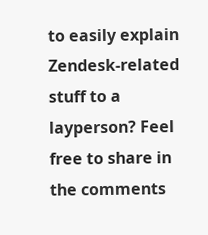to easily explain Zendesk-related stuff to a layperson? Feel free to share in the comments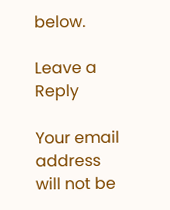below.

Leave a Reply

Your email address will not be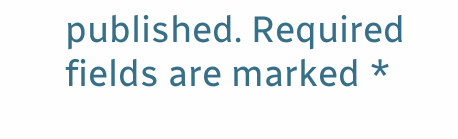published. Required fields are marked *